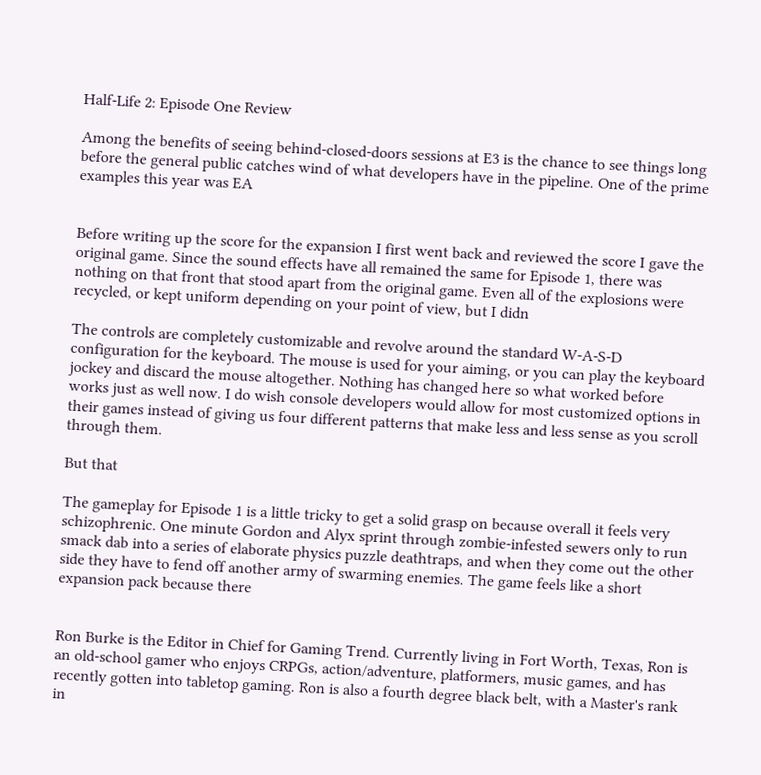Half-Life 2: Episode One Review

Among the benefits of seeing behind-closed-doors sessions at E3 is the chance to see things long before the general public catches wind of what developers have in the pipeline. One of the prime examples this year was EA


Before writing up the score for the expansion I first went back and reviewed the score I gave the original game. Since the sound effects have all remained the same for Episode 1, there was nothing on that front that stood apart from the original game. Even all of the explosions were recycled, or kept uniform depending on your point of view, but I didn

The controls are completely customizable and revolve around the standard W-A-S-D configuration for the keyboard. The mouse is used for your aiming, or you can play the keyboard jockey and discard the mouse altogether. Nothing has changed here so what worked before works just as well now. I do wish console developers would allow for most customized options in their games instead of giving us four different patterns that make less and less sense as you scroll through them.

But that

The gameplay for Episode 1 is a little tricky to get a solid grasp on because overall it feels very schizophrenic. One minute Gordon and Alyx sprint through zombie-infested sewers only to run smack dab into a series of elaborate physics puzzle deathtraps, and when they come out the other side they have to fend off another army of swarming enemies. The game feels like a short expansion pack because there


Ron Burke is the Editor in Chief for Gaming Trend. Currently living in Fort Worth, Texas, Ron is an old-school gamer who enjoys CRPGs, action/adventure, platformers, music games, and has recently gotten into tabletop gaming. Ron is also a fourth degree black belt, with a Master's rank in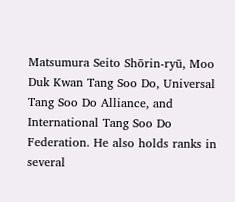Matsumura Seito Shōrin-ryū, Moo Duk Kwan Tang Soo Do, Universal Tang Soo Do Alliance, and International Tang Soo Do Federation. He also holds ranks in several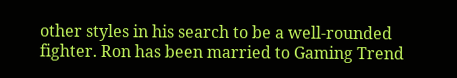other styles in his search to be a well-rounded fighter. Ron has been married to Gaming Trend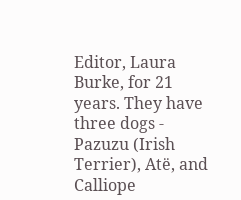Editor, Laura Burke, for 21 years. They have three dogs - Pazuzu (Irish Terrier), Atë, and Calliope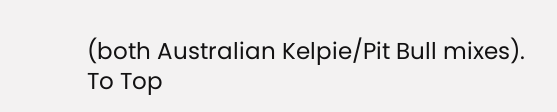(both Australian Kelpie/Pit Bull mixes).
To Top